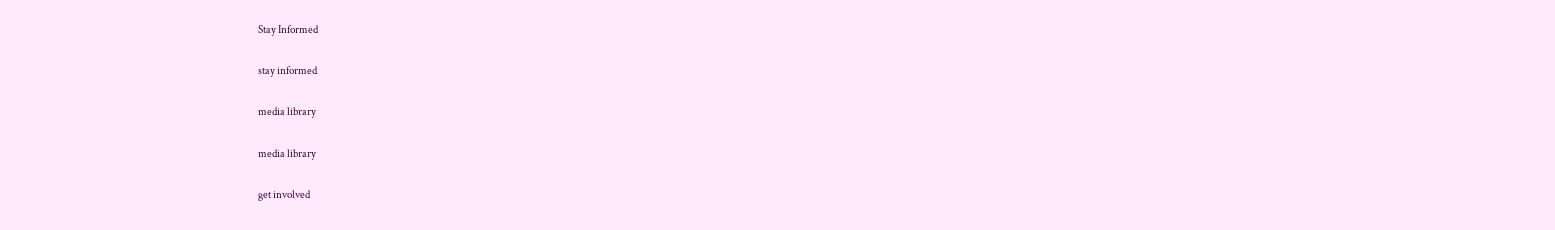Stay Informed

stay informed

media library

media library

get involved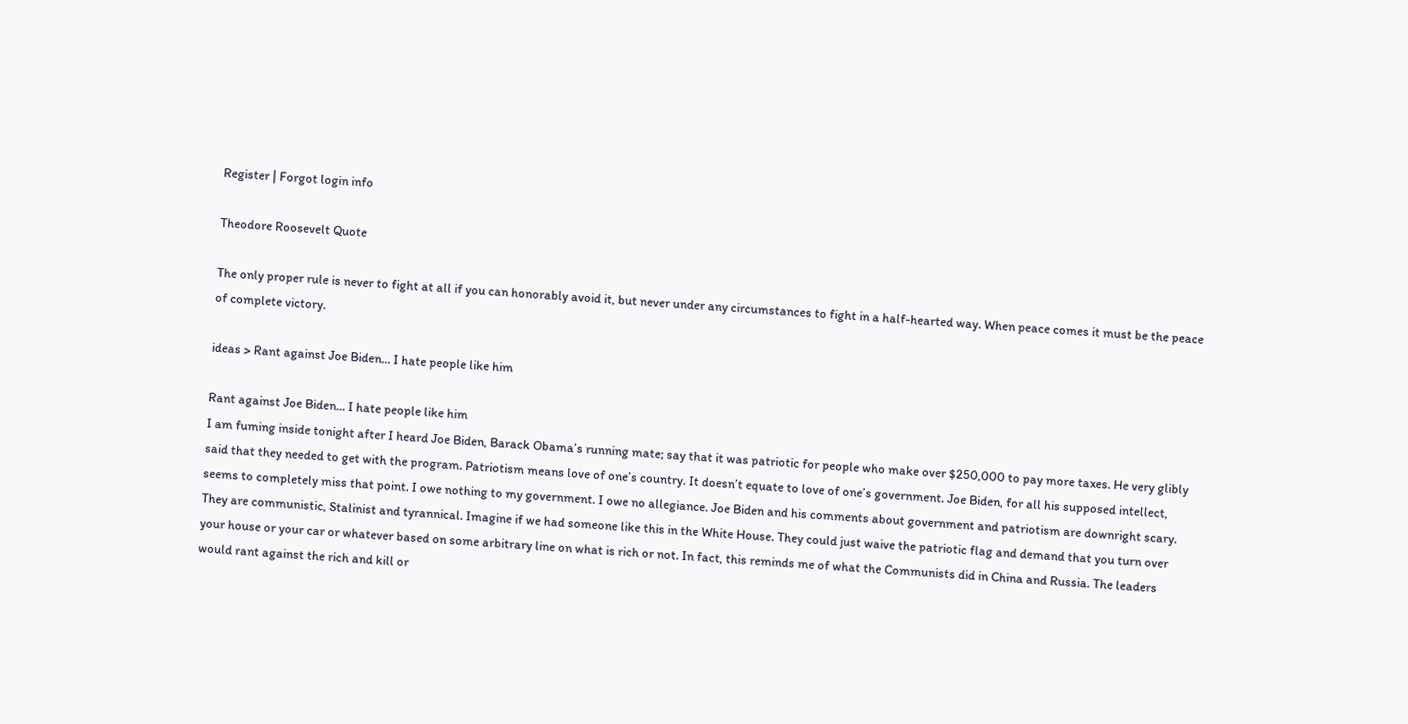Register | Forgot login info

Theodore Roosevelt Quote

The only proper rule is never to fight at all if you can honorably avoid it, but never under any circumstances to fight in a half-hearted way. When peace comes it must be the peace of complete victory.

ideas > Rant against Joe Biden... I hate people like him

Rant against Joe Biden... I hate people like him
I am fuming inside tonight after I heard Joe Biden, Barack Obama’s running mate; say that it was patriotic for people who make over $250,000 to pay more taxes. He very glibly said that they needed to get with the program. Patriotism means love of one’s country. It doesn’t equate to love of one’s government. Joe Biden, for all his supposed intellect, seems to completely miss that point. I owe nothing to my government. I owe no allegiance. Joe Biden and his comments about government and patriotism are downright scary. They are communistic, Stalinist and tyrannical. Imagine if we had someone like this in the White House. They could just waive the patriotic flag and demand that you turn over your house or your car or whatever based on some arbitrary line on what is rich or not. In fact, this reminds me of what the Communists did in China and Russia. The leaders would rant against the rich and kill or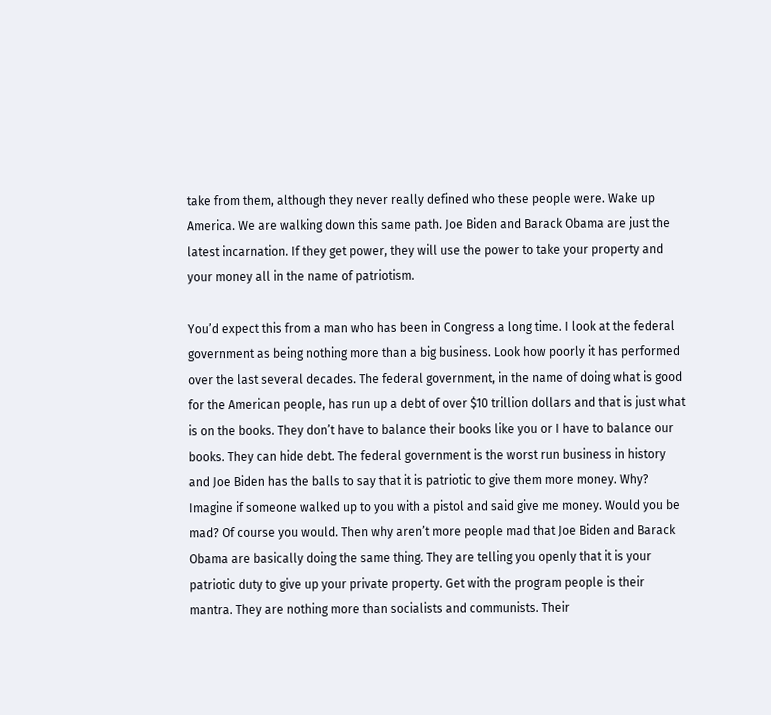take from them, although they never really defined who these people were. Wake up America. We are walking down this same path. Joe Biden and Barack Obama are just the latest incarnation. If they get power, they will use the power to take your property and your money all in the name of patriotism.

You’d expect this from a man who has been in Congress a long time. I look at the federal government as being nothing more than a big business. Look how poorly it has performed over the last several decades. The federal government, in the name of doing what is good for the American people, has run up a debt of over $10 trillion dollars and that is just what is on the books. They don’t have to balance their books like you or I have to balance our books. They can hide debt. The federal government is the worst run business in history and Joe Biden has the balls to say that it is patriotic to give them more money. Why? Imagine if someone walked up to you with a pistol and said give me money. Would you be mad? Of course you would. Then why aren’t more people mad that Joe Biden and Barack Obama are basically doing the same thing. They are telling you openly that it is your patriotic duty to give up your private property. Get with the program people is their mantra. They are nothing more than socialists and communists. Their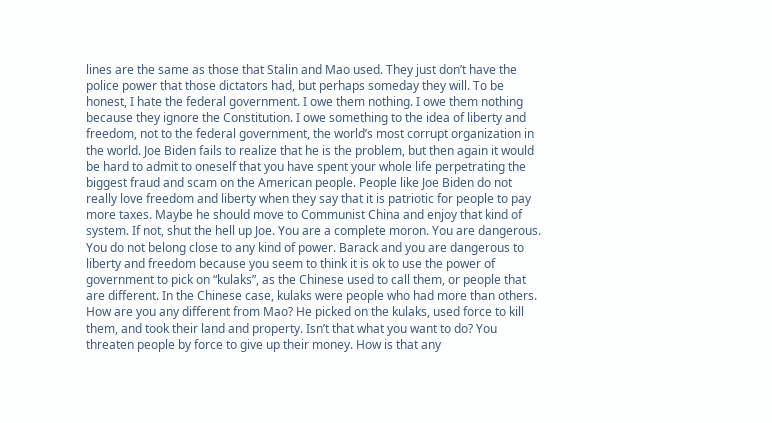lines are the same as those that Stalin and Mao used. They just don’t have the police power that those dictators had, but perhaps someday they will. To be honest, I hate the federal government. I owe them nothing. I owe them nothing because they ignore the Constitution. I owe something to the idea of liberty and freedom, not to the federal government, the world’s most corrupt organization in the world. Joe Biden fails to realize that he is the problem, but then again it would be hard to admit to oneself that you have spent your whole life perpetrating the biggest fraud and scam on the American people. People like Joe Biden do not really love freedom and liberty when they say that it is patriotic for people to pay more taxes. Maybe he should move to Communist China and enjoy that kind of system. If not, shut the hell up Joe. You are a complete moron. You are dangerous. You do not belong close to any kind of power. Barack and you are dangerous to liberty and freedom because you seem to think it is ok to use the power of government to pick on “kulaks”, as the Chinese used to call them, or people that are different. In the Chinese case, kulaks were people who had more than others. How are you any different from Mao? He picked on the kulaks, used force to kill them, and took their land and property. Isn’t that what you want to do? You threaten people by force to give up their money. How is that any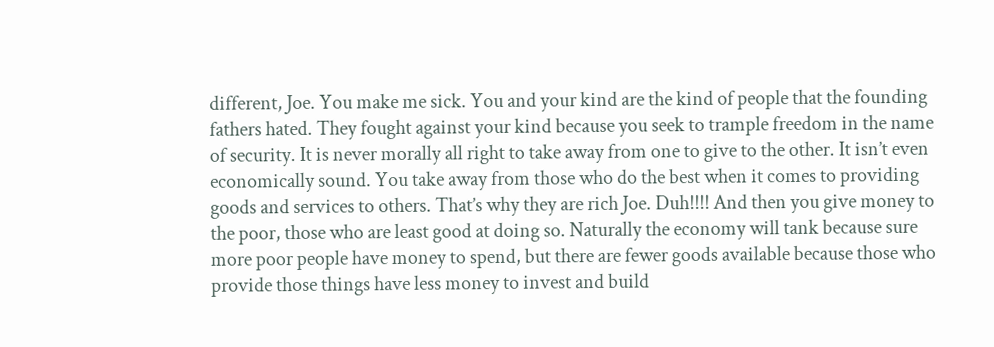different, Joe. You make me sick. You and your kind are the kind of people that the founding fathers hated. They fought against your kind because you seek to trample freedom in the name of security. It is never morally all right to take away from one to give to the other. It isn’t even economically sound. You take away from those who do the best when it comes to providing goods and services to others. That’s why they are rich Joe. Duh!!!! And then you give money to the poor, those who are least good at doing so. Naturally the economy will tank because sure more poor people have money to spend, but there are fewer goods available because those who provide those things have less money to invest and build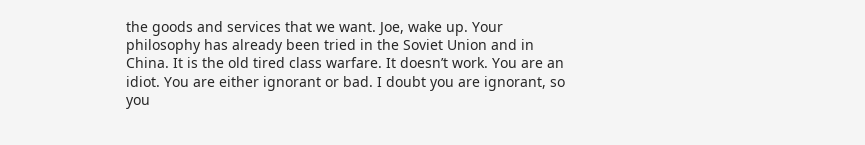the goods and services that we want. Joe, wake up. Your philosophy has already been tried in the Soviet Union and in China. It is the old tired class warfare. It doesn’t work. You are an idiot. You are either ignorant or bad. I doubt you are ignorant, so you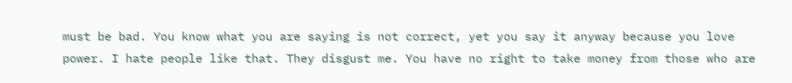must be bad. You know what you are saying is not correct, yet you say it anyway because you love power. I hate people like that. They disgust me. You have no right to take money from those who are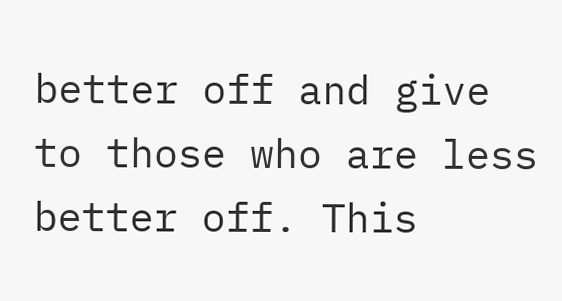better off and give to those who are less better off. This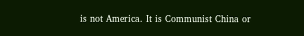is not America. It is Communist China or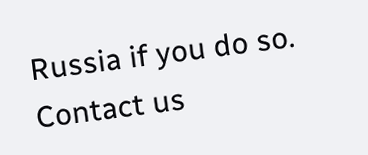Russia if you do so.
Contact us